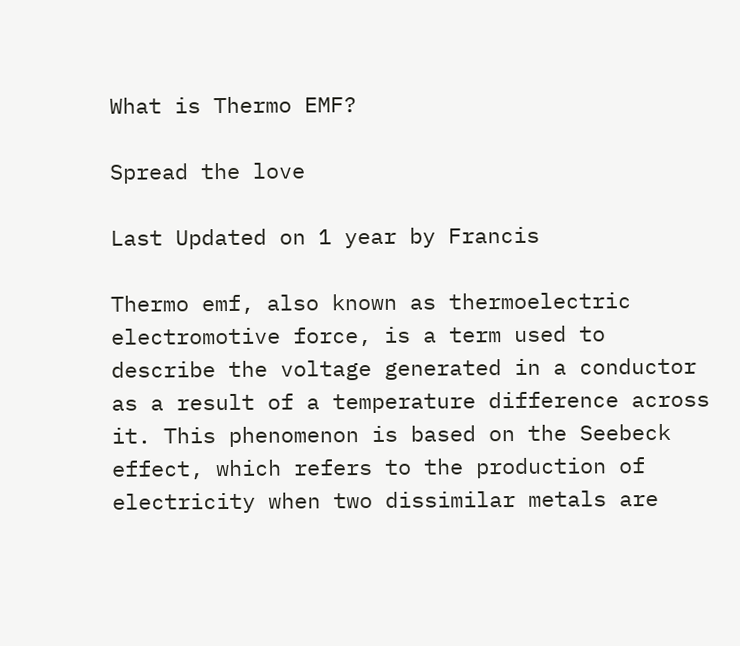What is Thermo EMF?

Spread the love

Last Updated on 1 year by Francis

Thermo emf, also known as thermoelectric electromotive force, is a term used to describe the voltage generated in a conductor as a result of a temperature difference across it. This phenomenon is based on the Seebeck effect, which refers to the production of electricity when two dissimilar metals are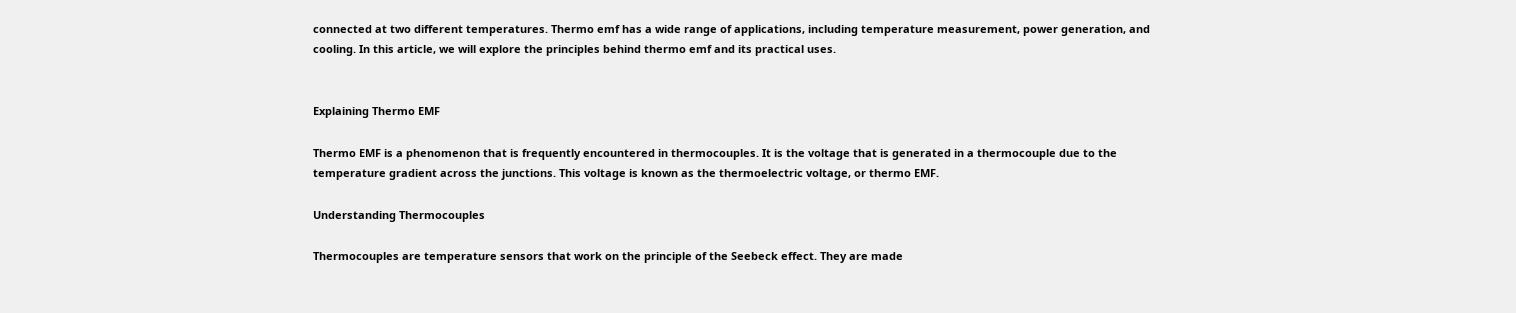connected at two different temperatures. Thermo emf has a wide range of applications, including temperature measurement, power generation, and cooling. In this article, we will explore the principles behind thermo emf and its practical uses.


Explaining Thermo EMF

Thermo EMF is a phenomenon that is frequently encountered in thermocouples. It is the voltage that is generated in a thermocouple due to the temperature gradient across the junctions. This voltage is known as the thermoelectric voltage, or thermo EMF.

Understanding Thermocouples

Thermocouples are temperature sensors that work on the principle of the Seebeck effect. They are made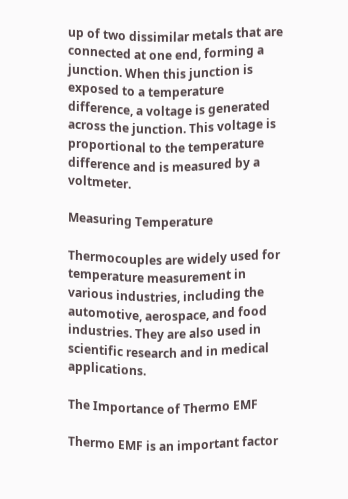up of two dissimilar metals that are connected at one end, forming a junction. When this junction is exposed to a temperature difference, a voltage is generated across the junction. This voltage is proportional to the temperature difference and is measured by a voltmeter.

Measuring Temperature

Thermocouples are widely used for temperature measurement in various industries, including the automotive, aerospace, and food industries. They are also used in scientific research and in medical applications.

The Importance of Thermo EMF

Thermo EMF is an important factor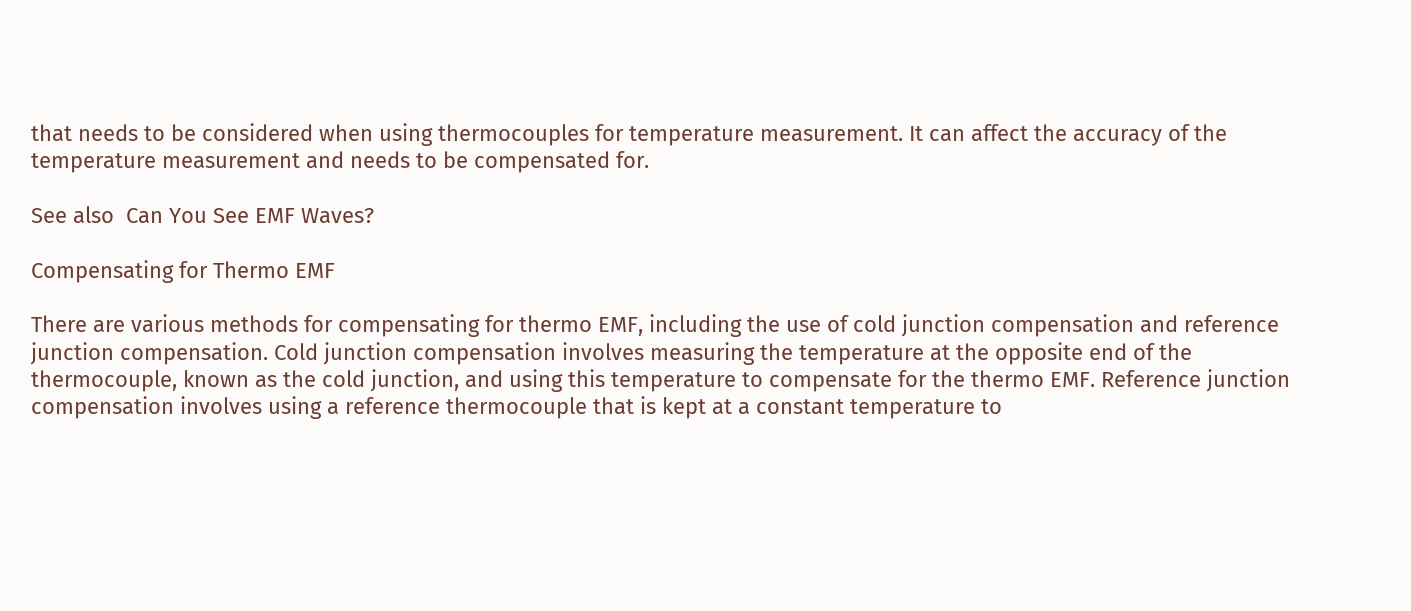that needs to be considered when using thermocouples for temperature measurement. It can affect the accuracy of the temperature measurement and needs to be compensated for.

See also  Can You See EMF Waves?

Compensating for Thermo EMF

There are various methods for compensating for thermo EMF, including the use of cold junction compensation and reference junction compensation. Cold junction compensation involves measuring the temperature at the opposite end of the thermocouple, known as the cold junction, and using this temperature to compensate for the thermo EMF. Reference junction compensation involves using a reference thermocouple that is kept at a constant temperature to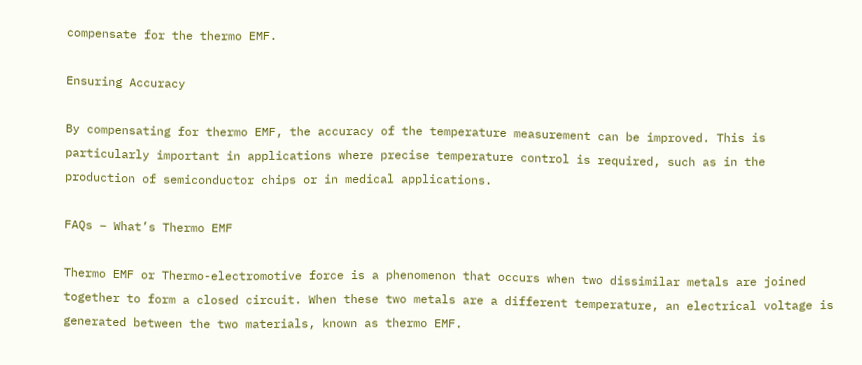compensate for the thermo EMF.

Ensuring Accuracy

By compensating for thermo EMF, the accuracy of the temperature measurement can be improved. This is particularly important in applications where precise temperature control is required, such as in the production of semiconductor chips or in medical applications.

FAQs – What’s Thermo EMF

Thermo EMF or Thermo-electromotive force is a phenomenon that occurs when two dissimilar metals are joined together to form a closed circuit. When these two metals are a different temperature, an electrical voltage is generated between the two materials, known as thermo EMF.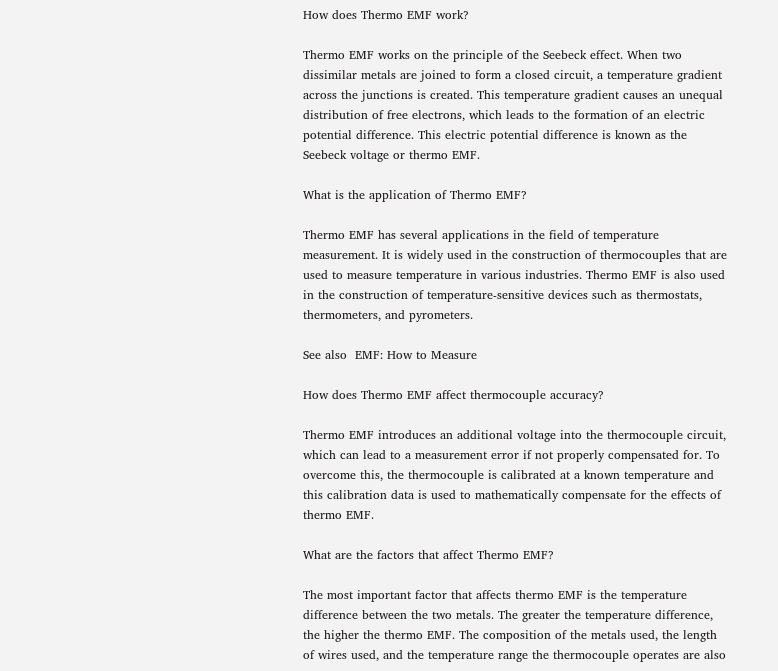How does Thermo EMF work?

Thermo EMF works on the principle of the Seebeck effect. When two dissimilar metals are joined to form a closed circuit, a temperature gradient across the junctions is created. This temperature gradient causes an unequal distribution of free electrons, which leads to the formation of an electric potential difference. This electric potential difference is known as the Seebeck voltage or thermo EMF.

What is the application of Thermo EMF?

Thermo EMF has several applications in the field of temperature measurement. It is widely used in the construction of thermocouples that are used to measure temperature in various industries. Thermo EMF is also used in the construction of temperature-sensitive devices such as thermostats, thermometers, and pyrometers.

See also  EMF: How to Measure

How does Thermo EMF affect thermocouple accuracy?

Thermo EMF introduces an additional voltage into the thermocouple circuit, which can lead to a measurement error if not properly compensated for. To overcome this, the thermocouple is calibrated at a known temperature and this calibration data is used to mathematically compensate for the effects of thermo EMF.

What are the factors that affect Thermo EMF?

The most important factor that affects thermo EMF is the temperature difference between the two metals. The greater the temperature difference, the higher the thermo EMF. The composition of the metals used, the length of wires used, and the temperature range the thermocouple operates are also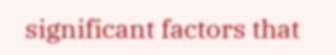significant factors that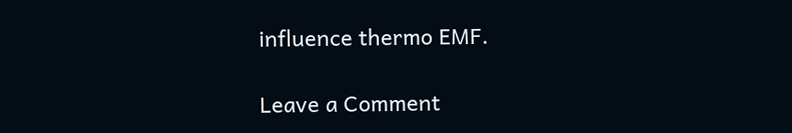influence thermo EMF.

Leave a Comment